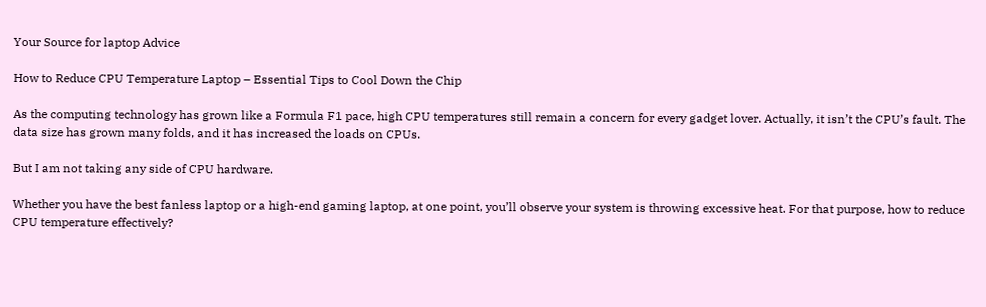Your Source for laptop Advice

How to Reduce CPU Temperature Laptop – Essential Tips to Cool Down the Chip

As the computing technology has grown like a Formula F1 pace, high CPU temperatures still remain a concern for every gadget lover. Actually, it isn’t the CPU’s fault. The data size has grown many folds, and it has increased the loads on CPUs.

But I am not taking any side of CPU hardware.

Whether you have the best fanless laptop or a high-end gaming laptop, at one point, you’ll observe your system is throwing excessive heat. For that purpose, how to reduce CPU temperature effectively?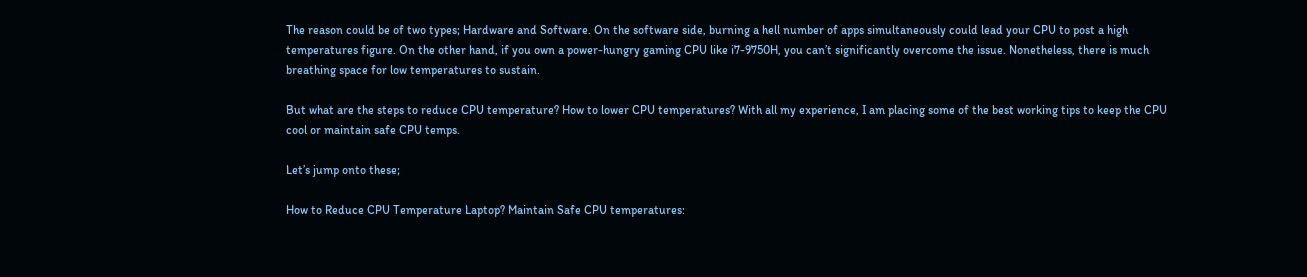The reason could be of two types; Hardware and Software. On the software side, burning a hell number of apps simultaneously could lead your CPU to post a high temperatures figure. On the other hand, if you own a power-hungry gaming CPU like i7-9750H, you can’t significantly overcome the issue. Nonetheless, there is much breathing space for low temperatures to sustain.

But what are the steps to reduce CPU temperature? How to lower CPU temperatures? With all my experience, I am placing some of the best working tips to keep the CPU cool or maintain safe CPU temps.

Let’s jump onto these;

How to Reduce CPU Temperature Laptop? Maintain Safe CPU temperatures: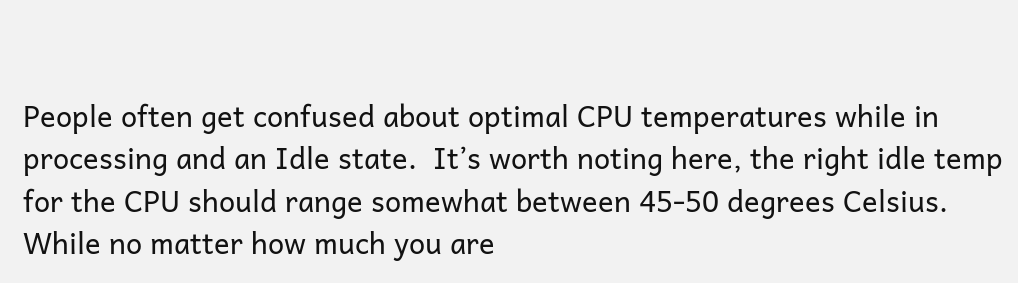People often get confused about optimal CPU temperatures while in processing and an Idle state.  It’s worth noting here, the right idle temp for the CPU should range somewhat between 45-50 degrees Celsius. While no matter how much you are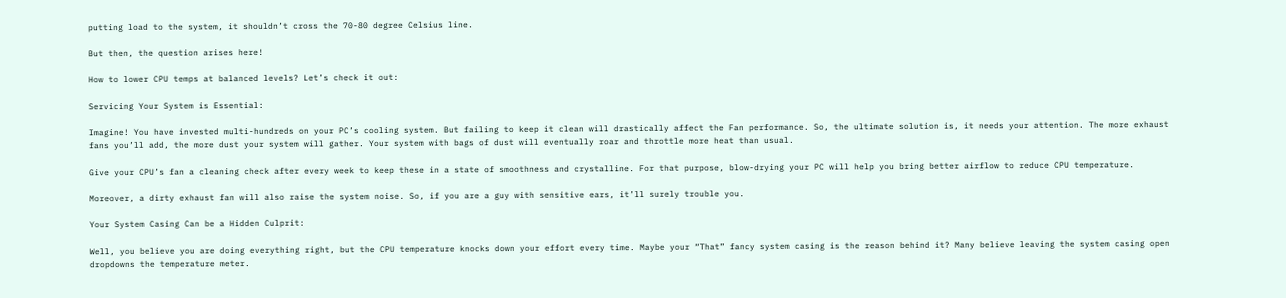putting load to the system, it shouldn’t cross the 70-80 degree Celsius line.

But then, the question arises here!

How to lower CPU temps at balanced levels? Let’s check it out:

Servicing Your System is Essential:

Imagine! You have invested multi-hundreds on your PC’s cooling system. But failing to keep it clean will drastically affect the Fan performance. So, the ultimate solution is, it needs your attention. The more exhaust fans you’ll add, the more dust your system will gather. Your system with bags of dust will eventually roar and throttle more heat than usual.

Give your CPU’s fan a cleaning check after every week to keep these in a state of smoothness and crystalline. For that purpose, blow-drying your PC will help you bring better airflow to reduce CPU temperature.

Moreover, a dirty exhaust fan will also raise the system noise. So, if you are a guy with sensitive ears, it’ll surely trouble you.

Your System Casing Can be a Hidden Culprit:

Well, you believe you are doing everything right, but the CPU temperature knocks down your effort every time. Maybe your “That” fancy system casing is the reason behind it? Many believe leaving the system casing open dropdowns the temperature meter.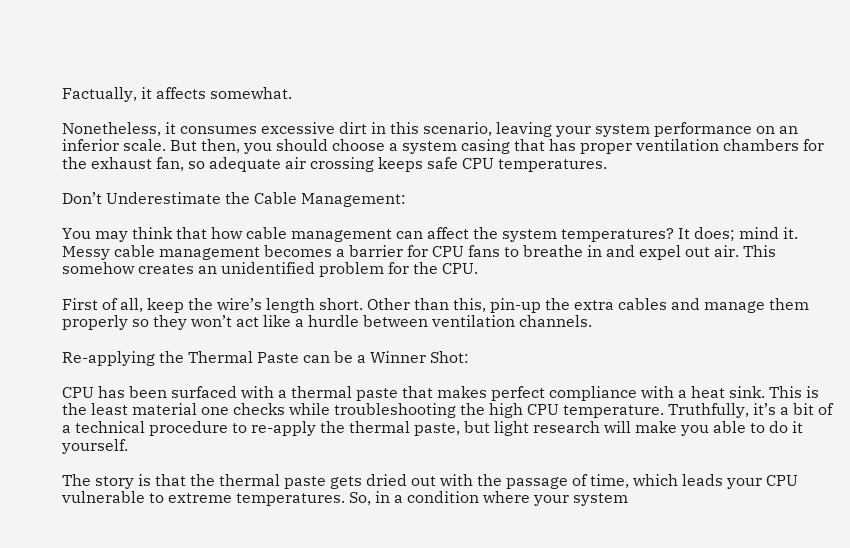Factually, it affects somewhat.

Nonetheless, it consumes excessive dirt in this scenario, leaving your system performance on an inferior scale. But then, you should choose a system casing that has proper ventilation chambers for the exhaust fan, so adequate air crossing keeps safe CPU temperatures.

Don’t Underestimate the Cable Management:

You may think that how cable management can affect the system temperatures? It does; mind it. Messy cable management becomes a barrier for CPU fans to breathe in and expel out air. This somehow creates an unidentified problem for the CPU.

First of all, keep the wire’s length short. Other than this, pin-up the extra cables and manage them properly so they won’t act like a hurdle between ventilation channels.

Re-applying the Thermal Paste can be a Winner Shot:

CPU has been surfaced with a thermal paste that makes perfect compliance with a heat sink. This is the least material one checks while troubleshooting the high CPU temperature. Truthfully, it’s a bit of a technical procedure to re-apply the thermal paste, but light research will make you able to do it yourself.

The story is that the thermal paste gets dried out with the passage of time, which leads your CPU vulnerable to extreme temperatures. So, in a condition where your system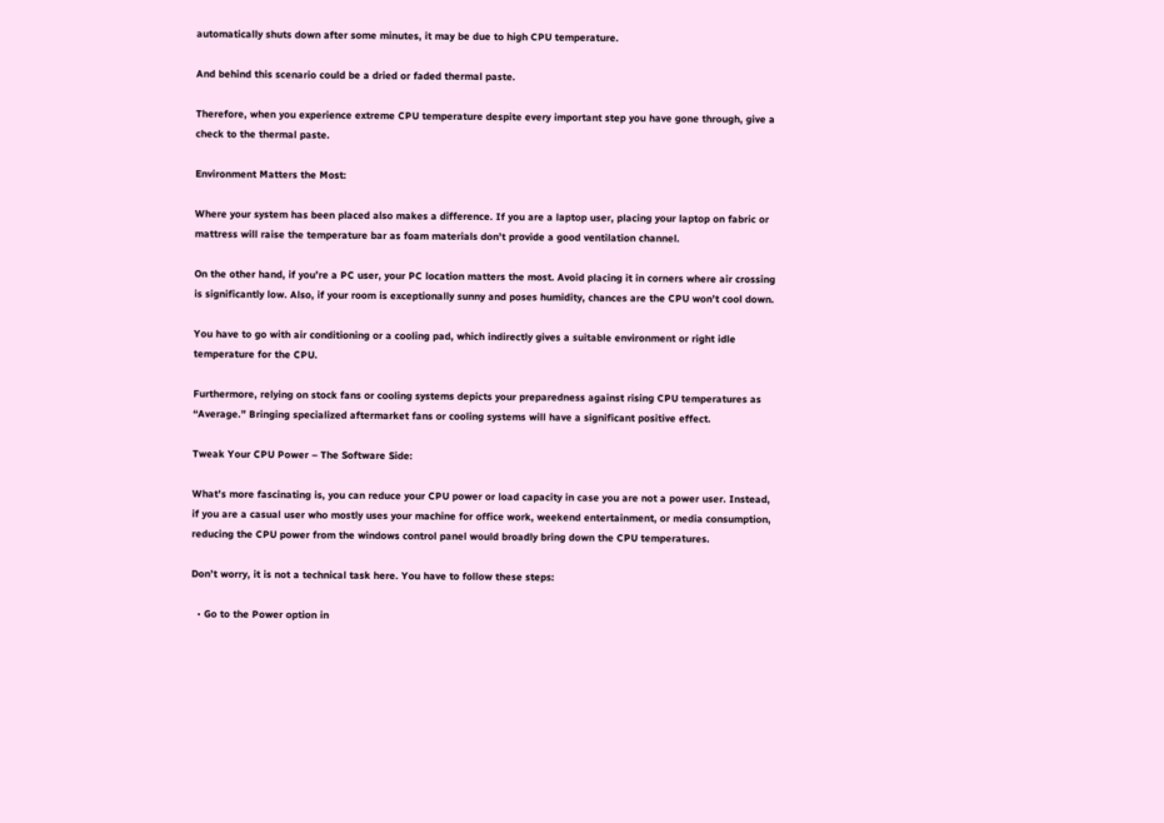automatically shuts down after some minutes, it may be due to high CPU temperature.

And behind this scenario could be a dried or faded thermal paste.

Therefore, when you experience extreme CPU temperature despite every important step you have gone through, give a check to the thermal paste.

Environment Matters the Most:

Where your system has been placed also makes a difference. If you are a laptop user, placing your laptop on fabric or mattress will raise the temperature bar as foam materials don’t provide a good ventilation channel.

On the other hand, if you’re a PC user, your PC location matters the most. Avoid placing it in corners where air crossing is significantly low. Also, if your room is exceptionally sunny and poses humidity, chances are the CPU won’t cool down.

You have to go with air conditioning or a cooling pad, which indirectly gives a suitable environment or right idle temperature for the CPU.

Furthermore, relying on stock fans or cooling systems depicts your preparedness against rising CPU temperatures as “Average.” Bringing specialized aftermarket fans or cooling systems will have a significant positive effect.

Tweak Your CPU Power – The Software Side:

What’s more fascinating is, you can reduce your CPU power or load capacity in case you are not a power user. Instead, if you are a casual user who mostly uses your machine for office work, weekend entertainment, or media consumption, reducing the CPU power from the windows control panel would broadly bring down the CPU temperatures.

Don’t worry, it is not a technical task here. You have to follow these steps:

  • Go to the Power option in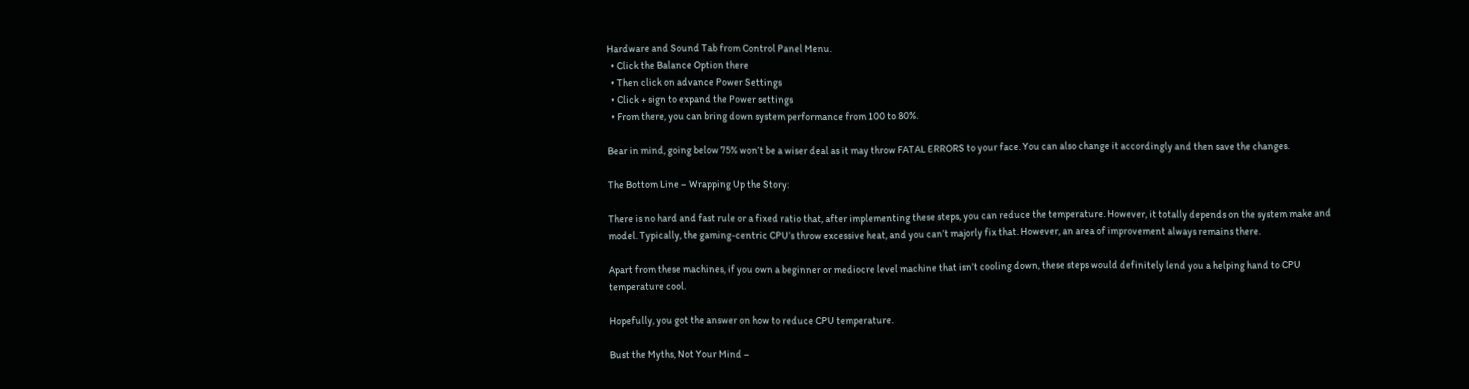Hardware and Sound Tab from Control Panel Menu.
  • Click the Balance Option there
  • Then click on advance Power Settings
  • Click + sign to expand the Power settings
  • From there, you can bring down system performance from 100 to 80%.

Bear in mind, going below 75% won’t be a wiser deal as it may throw FATAL ERRORS to your face. You can also change it accordingly and then save the changes.

The Bottom Line – Wrapping Up the Story:

There is no hard and fast rule or a fixed ratio that, after implementing these steps, you can reduce the temperature. However, it totally depends on the system make and model. Typically, the gaming-centric CPU’s throw excessive heat, and you can’t majorly fix that. However, an area of improvement always remains there.

Apart from these machines, if you own a beginner or mediocre level machine that isn’t cooling down, these steps would definitely lend you a helping hand to CPU temperature cool.

Hopefully, you got the answer on how to reduce CPU temperature.

Bust the Myths, Not Your Mind –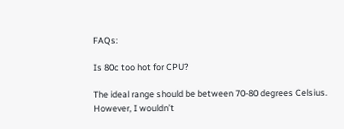FAQs:

Is 80c too hot for CPU?

The ideal range should be between 70-80 degrees Celsius. However, I wouldn’t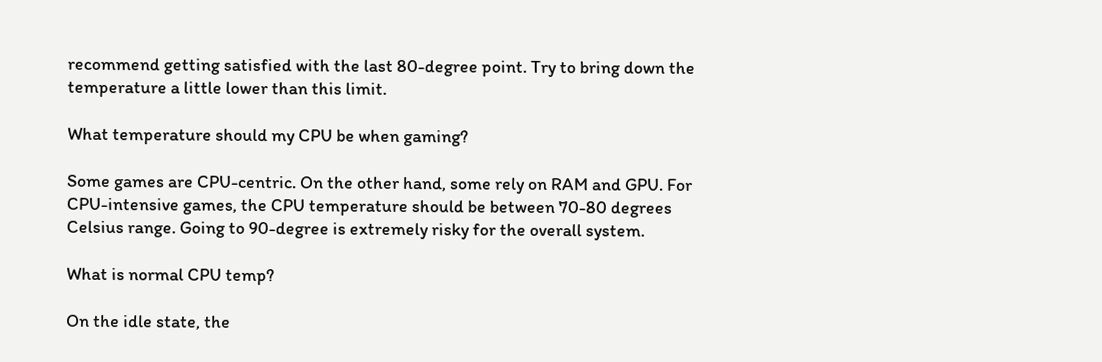recommend getting satisfied with the last 80-degree point. Try to bring down the temperature a little lower than this limit.

What temperature should my CPU be when gaming?

Some games are CPU-centric. On the other hand, some rely on RAM and GPU. For CPU-intensive games, the CPU temperature should be between 70-80 degrees Celsius range. Going to 90-degree is extremely risky for the overall system.

What is normal CPU temp?

On the idle state, the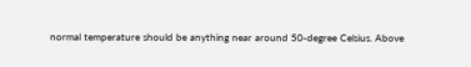normal temperature should be anything near around 50-degree Celsius. Above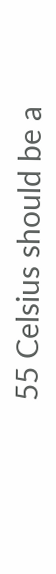55 Celsius should be a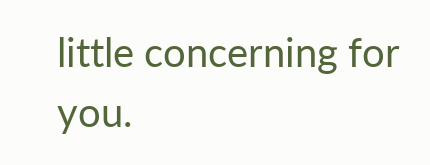little concerning for you.